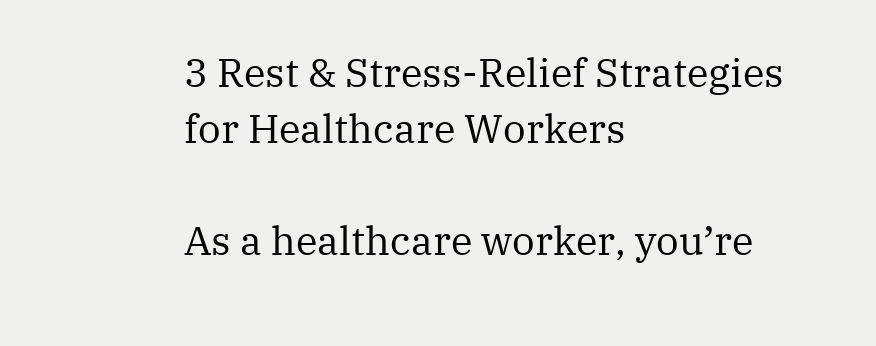3 Rest & Stress-Relief Strategies for Healthcare Workers

As a healthcare worker, you’re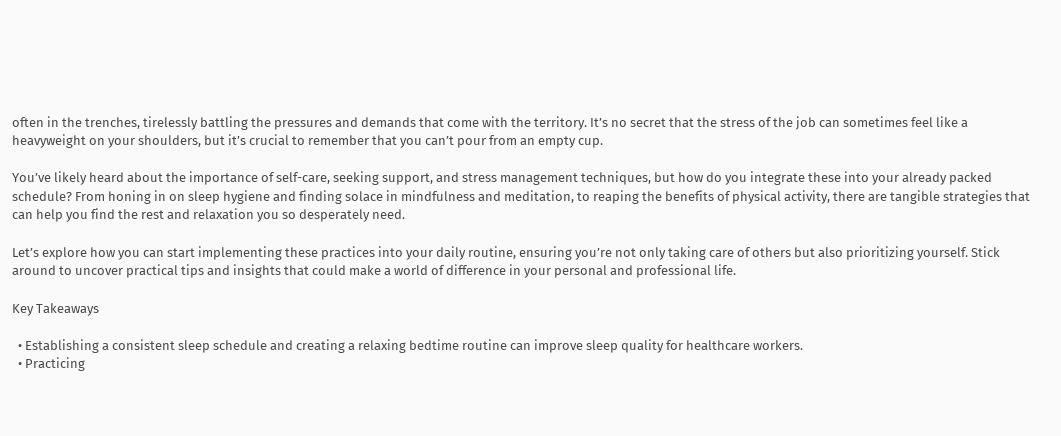often in the trenches, tirelessly battling the pressures and demands that come with the territory. It’s no secret that the stress of the job can sometimes feel like a heavyweight on your shoulders, but it’s crucial to remember that you can’t pour from an empty cup.

You’ve likely heard about the importance of self-care, seeking support, and stress management techniques, but how do you integrate these into your already packed schedule? From honing in on sleep hygiene and finding solace in mindfulness and meditation, to reaping the benefits of physical activity, there are tangible strategies that can help you find the rest and relaxation you so desperately need.

Let’s explore how you can start implementing these practices into your daily routine, ensuring you’re not only taking care of others but also prioritizing yourself. Stick around to uncover practical tips and insights that could make a world of difference in your personal and professional life.

Key Takeaways

  • Establishing a consistent sleep schedule and creating a relaxing bedtime routine can improve sleep quality for healthcare workers.
  • Practicing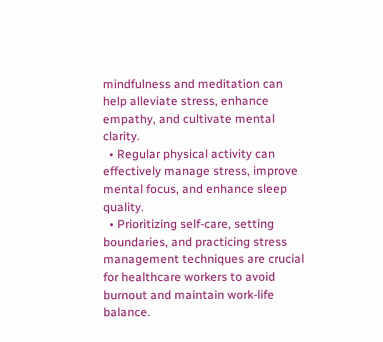mindfulness and meditation can help alleviate stress, enhance empathy, and cultivate mental clarity.
  • Regular physical activity can effectively manage stress, improve mental focus, and enhance sleep quality.
  • Prioritizing self-care, setting boundaries, and practicing stress management techniques are crucial for healthcare workers to avoid burnout and maintain work-life balance.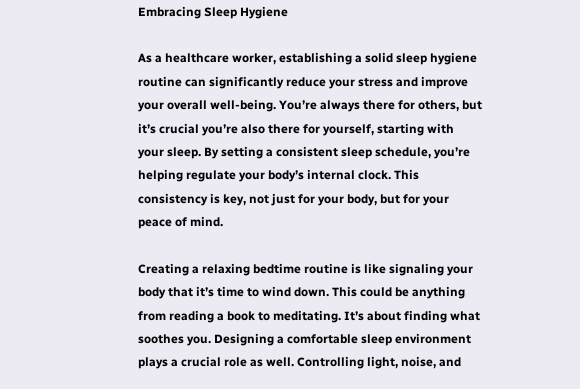Embracing Sleep Hygiene

As a healthcare worker, establishing a solid sleep hygiene routine can significantly reduce your stress and improve your overall well-being. You’re always there for others, but it’s crucial you’re also there for yourself, starting with your sleep. By setting a consistent sleep schedule, you’re helping regulate your body’s internal clock. This consistency is key, not just for your body, but for your peace of mind.

Creating a relaxing bedtime routine is like signaling your body that it’s time to wind down. This could be anything from reading a book to meditating. It’s about finding what soothes you. Designing a comfortable sleep environment plays a crucial role as well. Controlling light, noise, and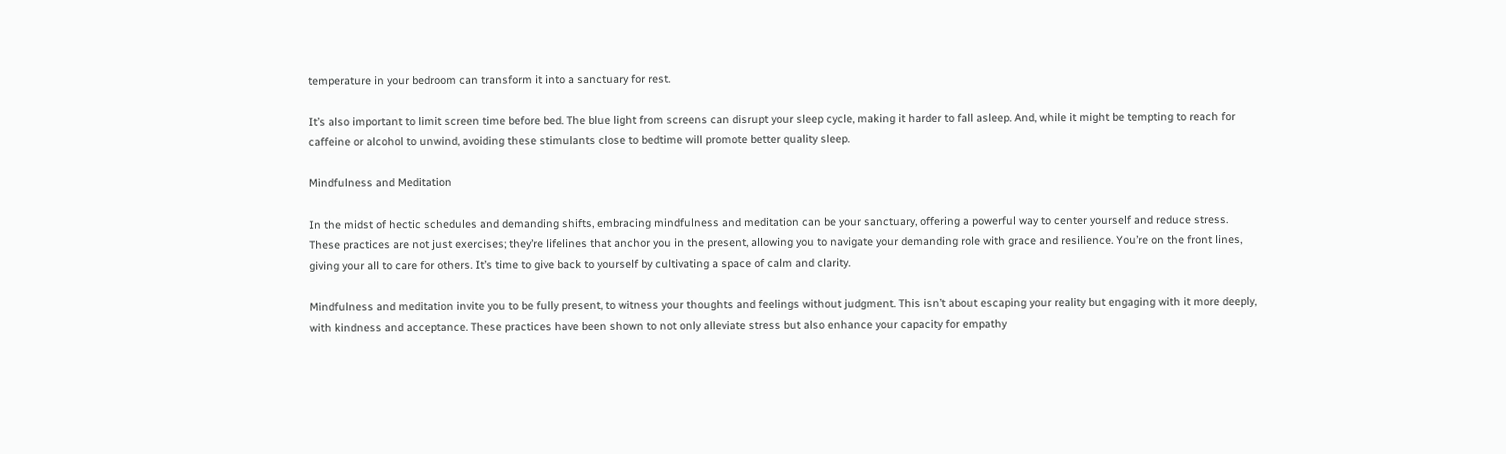temperature in your bedroom can transform it into a sanctuary for rest.

It’s also important to limit screen time before bed. The blue light from screens can disrupt your sleep cycle, making it harder to fall asleep. And, while it might be tempting to reach for caffeine or alcohol to unwind, avoiding these stimulants close to bedtime will promote better quality sleep.

Mindfulness and Meditation

In the midst of hectic schedules and demanding shifts, embracing mindfulness and meditation can be your sanctuary, offering a powerful way to center yourself and reduce stress. These practices are not just exercises; they’re lifelines that anchor you in the present, allowing you to navigate your demanding role with grace and resilience. You’re on the front lines, giving your all to care for others. It’s time to give back to yourself by cultivating a space of calm and clarity.

Mindfulness and meditation invite you to be fully present, to witness your thoughts and feelings without judgment. This isn’t about escaping your reality but engaging with it more deeply, with kindness and acceptance. These practices have been shown to not only alleviate stress but also enhance your capacity for empathy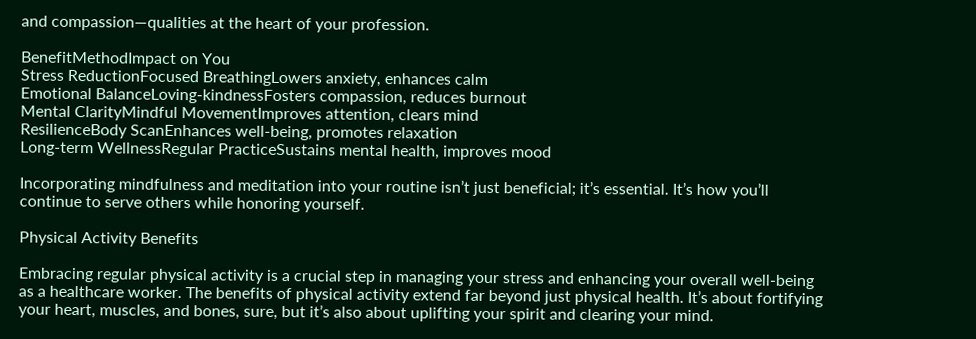and compassion—qualities at the heart of your profession.

BenefitMethodImpact on You
Stress ReductionFocused BreathingLowers anxiety, enhances calm
Emotional BalanceLoving-kindnessFosters compassion, reduces burnout
Mental ClarityMindful MovementImproves attention, clears mind
ResilienceBody ScanEnhances well-being, promotes relaxation
Long-term WellnessRegular PracticeSustains mental health, improves mood

Incorporating mindfulness and meditation into your routine isn’t just beneficial; it’s essential. It’s how you’ll continue to serve others while honoring yourself.

Physical Activity Benefits

Embracing regular physical activity is a crucial step in managing your stress and enhancing your overall well-being as a healthcare worker. The benefits of physical activity extend far beyond just physical health. It’s about fortifying your heart, muscles, and bones, sure, but it’s also about uplifting your spirit and clearing your mind.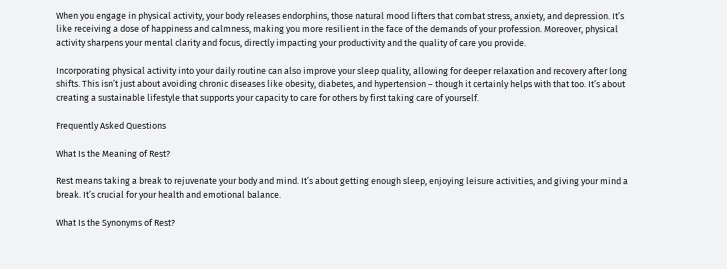When you engage in physical activity, your body releases endorphins, those natural mood lifters that combat stress, anxiety, and depression. It’s like receiving a dose of happiness and calmness, making you more resilient in the face of the demands of your profession. Moreover, physical activity sharpens your mental clarity and focus, directly impacting your productivity and the quality of care you provide.

Incorporating physical activity into your daily routine can also improve your sleep quality, allowing for deeper relaxation and recovery after long shifts. This isn’t just about avoiding chronic diseases like obesity, diabetes, and hypertension – though it certainly helps with that too. It’s about creating a sustainable lifestyle that supports your capacity to care for others by first taking care of yourself.

Frequently Asked Questions

What Is the Meaning of Rest?

Rest means taking a break to rejuvenate your body and mind. It’s about getting enough sleep, enjoying leisure activities, and giving your mind a break. It’s crucial for your health and emotional balance.

What Is the Synonyms of Rest?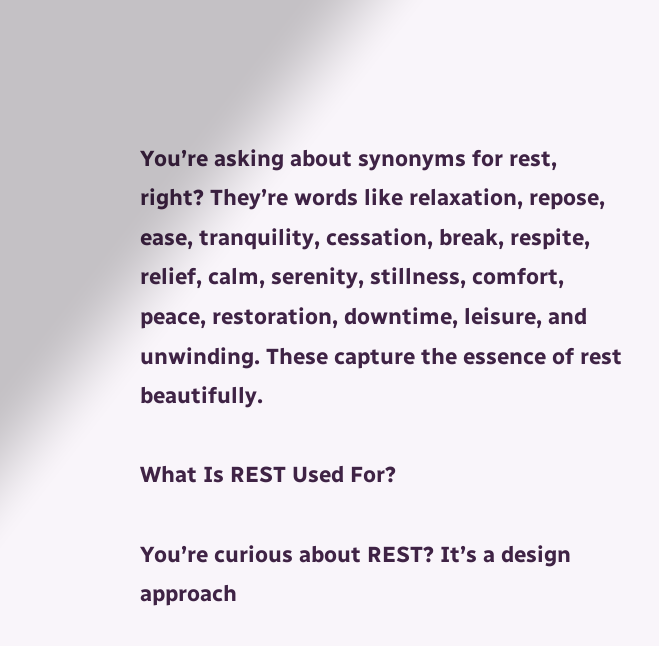You’re asking about synonyms for rest, right? They’re words like relaxation, repose, ease, tranquility, cessation, break, respite, relief, calm, serenity, stillness, comfort, peace, restoration, downtime, leisure, and unwinding. These capture the essence of rest beautifully.

What Is REST Used For?

You’re curious about REST? It’s a design approach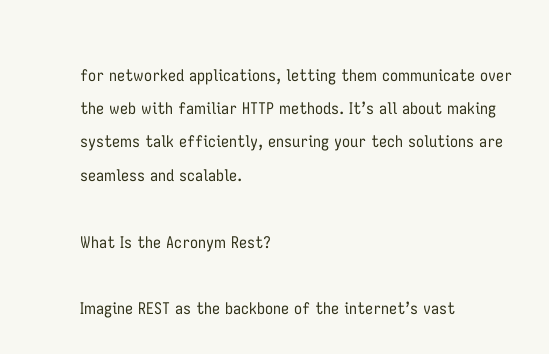for networked applications, letting them communicate over the web with familiar HTTP methods. It’s all about making systems talk efficiently, ensuring your tech solutions are seamless and scalable.

What Is the Acronym Rest?

Imagine REST as the backbone of the internet’s vast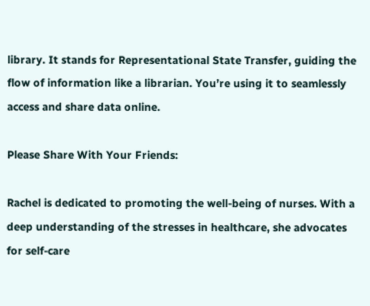library. It stands for Representational State Transfer, guiding the flow of information like a librarian. You’re using it to seamlessly access and share data online.

Please Share With Your Friends:

Rachel is dedicated to promoting the well-being of nurses. With a deep understanding of the stresses in healthcare, she advocates for self-care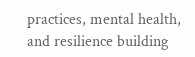practices, mental health, and resilience building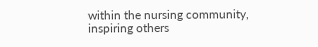within the nursing community, inspiring others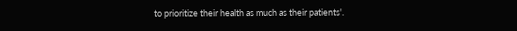to prioritize their health as much as their patients'.